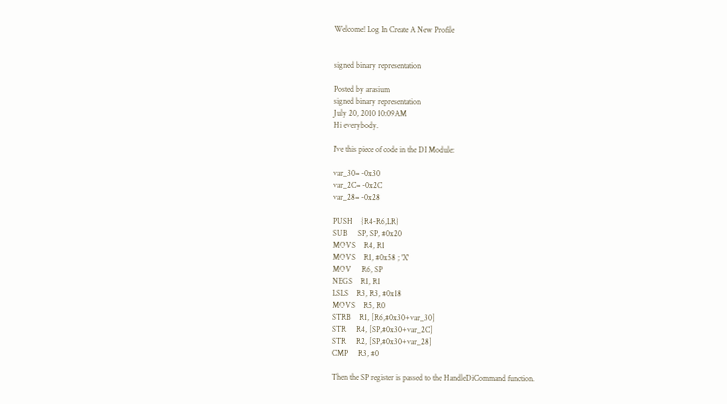Welcome! Log In Create A New Profile


signed binary representation

Posted by arasium
signed binary representation
July 20, 2010 10:09AM
Hi everybody.

I've this piece of code in the DI Module:

var_30= -0x30
var_2C= -0x2C
var_28= -0x28

PUSH    {R4-R6,LR}
SUB     SP, SP, #0x20
MOVS    R4, R1
MOVS    R1, #0x58 ; 'X'
MOV     R6, SP
NEGS    R1, R1
LSLS    R3, R3, #0x18
MOVS    R5, R0
STRB    R1, [R6,#0x30+var_30]
STR     R4, [SP,#0x30+var_2C]
STR     R2, [SP,#0x30+var_28]
CMP     R3, #0

Then the SP register is passed to the HandleDiCommand function.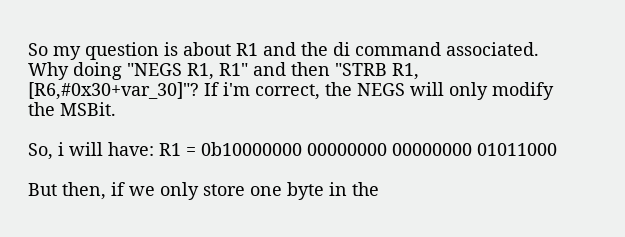So my question is about R1 and the di command associated.
Why doing "NEGS R1, R1" and then "STRB R1, [R6,#0x30+var_30]"? If i'm correct, the NEGS will only modify the MSBit.

So, i will have: R1 = 0b10000000 00000000 00000000 01011000

But then, if we only store one byte in the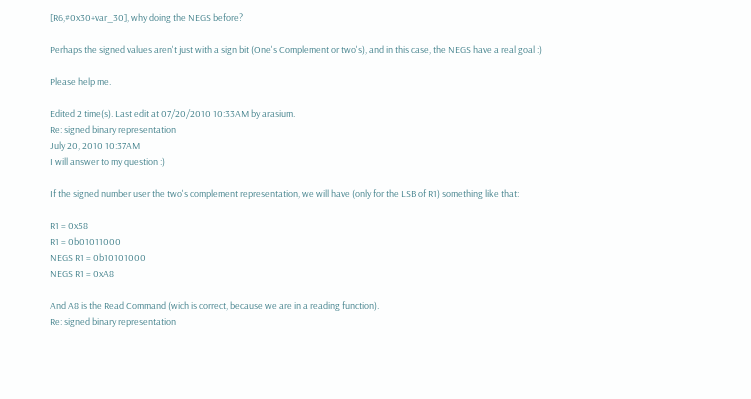[R6,#0x30+var_30], why doing the NEGS before?

Perhaps the signed values aren't just with a sign bit (One's Complement or two's), and in this case, the NEGS have a real goal :)

Please help me.

Edited 2 time(s). Last edit at 07/20/2010 10:33AM by arasium.
Re: signed binary representation
July 20, 2010 10:37AM
I will answer to my question :)

If the signed number user the two's complement representation, we will have (only for the LSB of R1) something like that:

R1 = 0x58
R1 = 0b01011000
NEGS R1 = 0b10101000
NEGS R1 = 0xA8

And A8 is the Read Command (wich is correct, because we are in a reading function).
Re: signed binary representation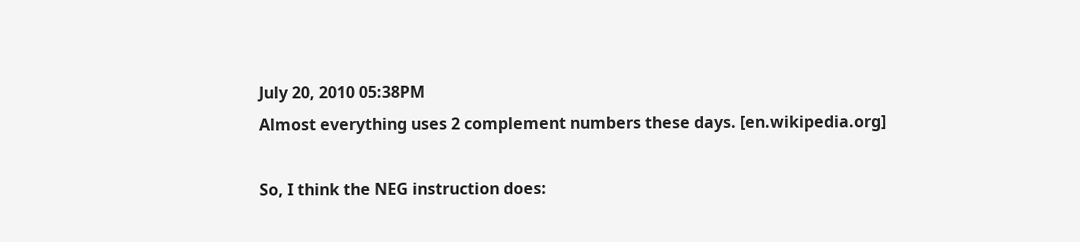July 20, 2010 05:38PM
Almost everything uses 2 complement numbers these days. [en.wikipedia.org]

So, I think the NEG instruction does: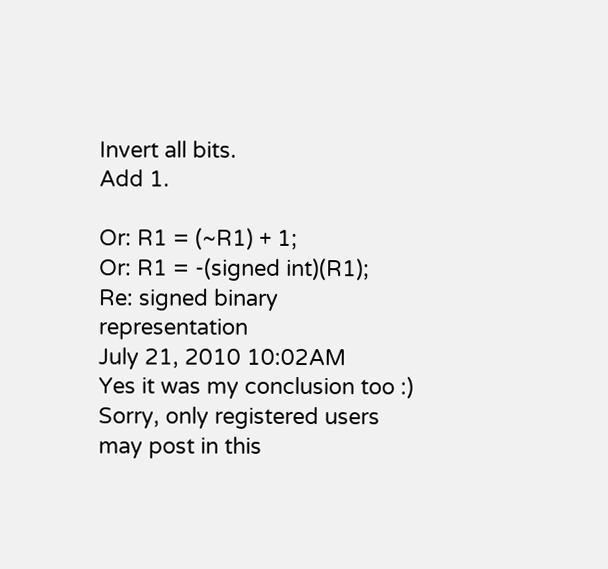Invert all bits.
Add 1.

Or: R1 = (~R1) + 1;
Or: R1 = -(signed int)(R1);
Re: signed binary representation
July 21, 2010 10:02AM
Yes it was my conclusion too :)
Sorry, only registered users may post in this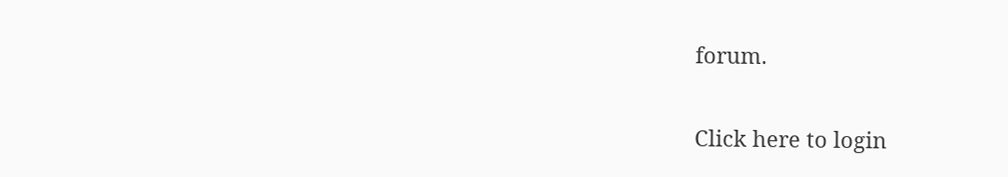forum.

Click here to login